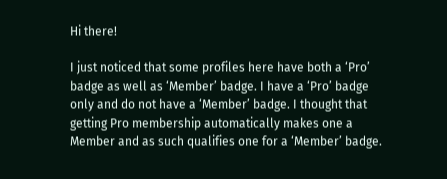Hi there!

I just noticed that some profiles here have both a ‘Pro’ badge as well as ‘Member’ badge. I have a ‘Pro’ badge only and do not have a ‘Member’ badge. I thought that getting Pro membership automatically makes one a Member and as such qualifies one for a ‘Member’ badge.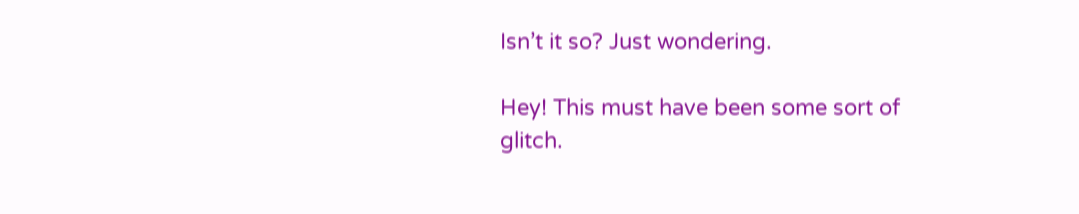Isn’t it so? Just wondering.

Hey! This must have been some sort of glitch.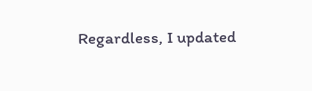Regardless, I updated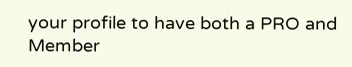your profile to have both a PRO and Member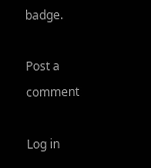badge.

Post a comment

Log in